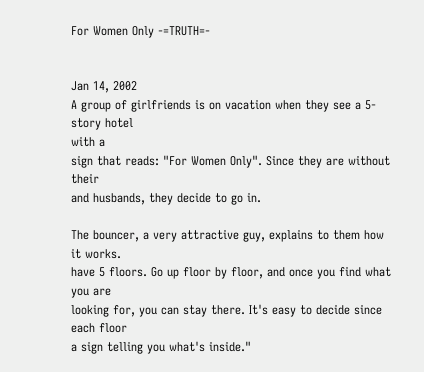For Women Only -=TRUTH=-


Jan 14, 2002
A group of girlfriends is on vacation when they see a 5-story hotel
with a
sign that reads: "For Women Only". Since they are without their
and husbands, they decide to go in.

The bouncer, a very attractive guy, explains to them how it works.
have 5 floors. Go up floor by floor, and once you find what you are
looking for, you can stay there. It's easy to decide since each floor
a sign telling you what's inside."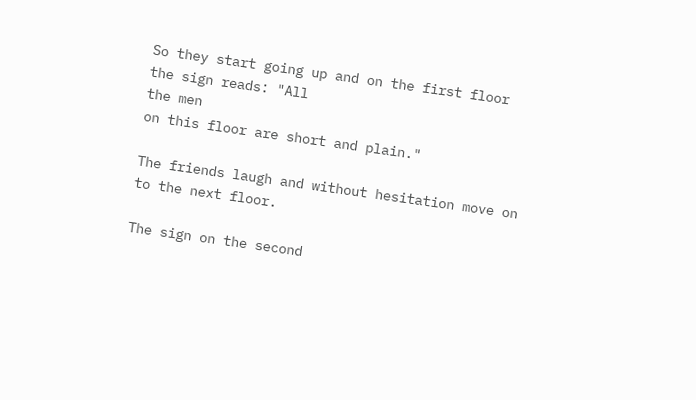So they start going up and on the first floor the sign reads: "All
the men
on this floor are short and plain."

The friends laugh and without hesitation move on to the next floor.

The sign on the second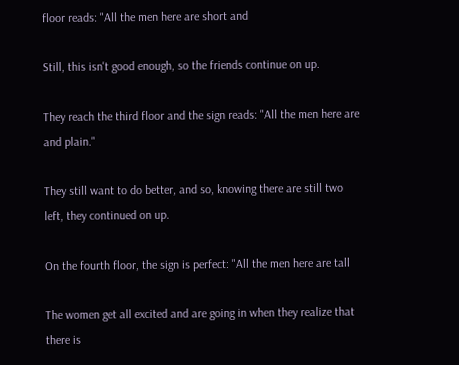floor reads: "All the men here are short and

Still, this isn't good enough, so the friends continue on up.

They reach the third floor and the sign reads: "All the men here are
and plain."

They still want to do better, and so, knowing there are still two
left, they continued on up.

On the fourth floor, the sign is perfect: "All the men here are tall

The women get all excited and are going in when they realize that
there is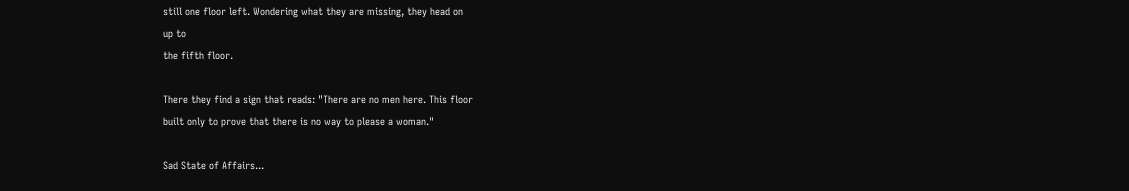still one floor left. Wondering what they are missing, they head on
up to
the fifth floor.

There they find a sign that reads: "There are no men here. This floor
built only to prove that there is no way to please a woman."

Sad State of Affairs...